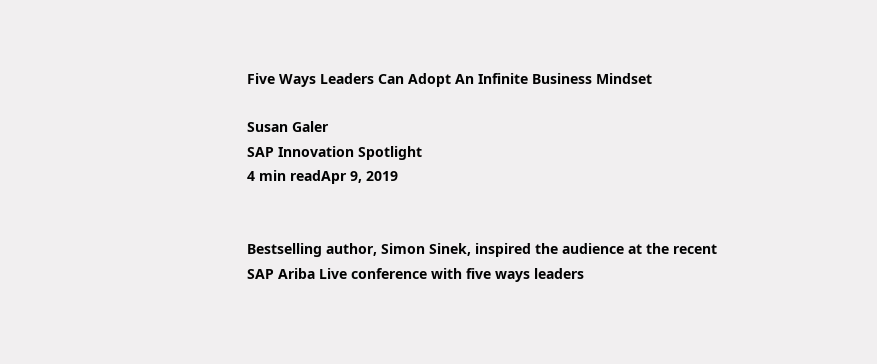Five Ways Leaders Can Adopt An Infinite Business Mindset

Susan Galer
SAP Innovation Spotlight
4 min readApr 9, 2019


Bestselling author, Simon Sinek, inspired the audience at the recent SAP Ariba Live conference with five ways leaders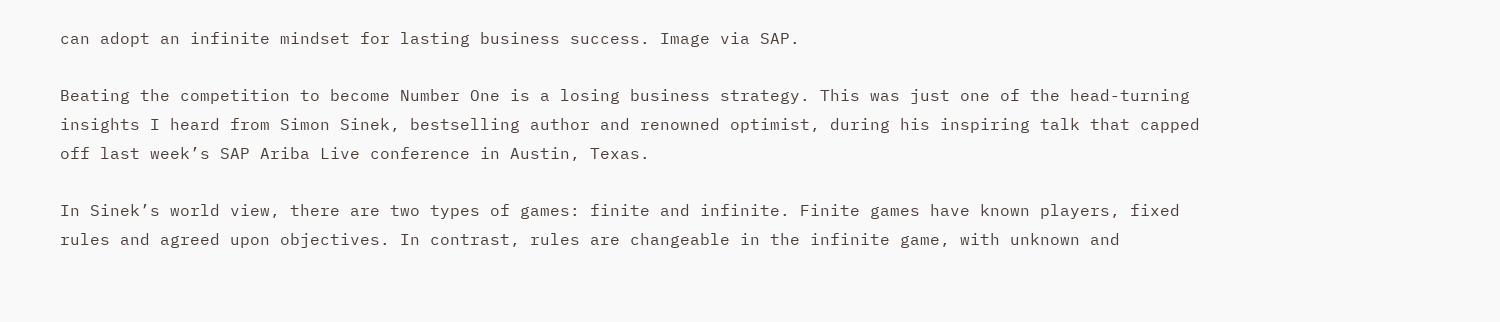can adopt an infinite mindset for lasting business success. Image via SAP.

Beating the competition to become Number One is a losing business strategy. This was just one of the head-turning insights I heard from Simon Sinek, bestselling author and renowned optimist, during his inspiring talk that capped off last week’s SAP Ariba Live conference in Austin, Texas.

In Sinek’s world view, there are two types of games: finite and infinite. Finite games have known players, fixed rules and agreed upon objectives. In contrast, rules are changeable in the infinite game, with unknown and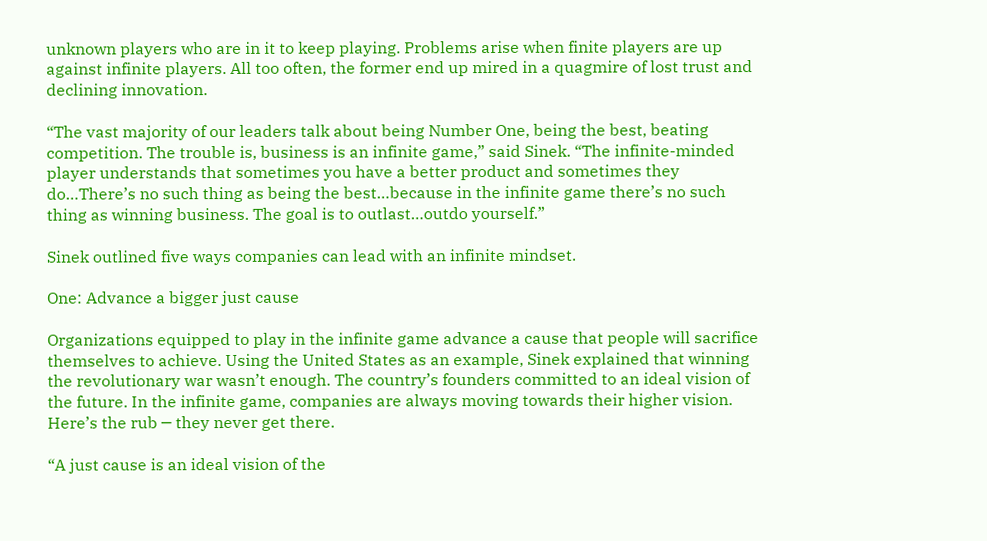unknown players who are in it to keep playing. Problems arise when finite players are up against infinite players. All too often, the former end up mired in a quagmire of lost trust and declining innovation.

“The vast majority of our leaders talk about being Number One, being the best, beating competition. The trouble is, business is an infinite game,” said Sinek. “The infinite-minded player understands that sometimes you have a better product and sometimes they do…There’s no such thing as being the best…because in the infinite game there’s no such thing as winning business. The goal is to outlast…outdo yourself.”

Sinek outlined five ways companies can lead with an infinite mindset.

One: Advance a bigger just cause

Organizations equipped to play in the infinite game advance a cause that people will sacrifice themselves to achieve. Using the United States as an example, Sinek explained that winning the revolutionary war wasn’t enough. The country’s founders committed to an ideal vision of the future. In the infinite game, companies are always moving towards their higher vision. Here’s the rub ─ they never get there.

“A just cause is an ideal vision of the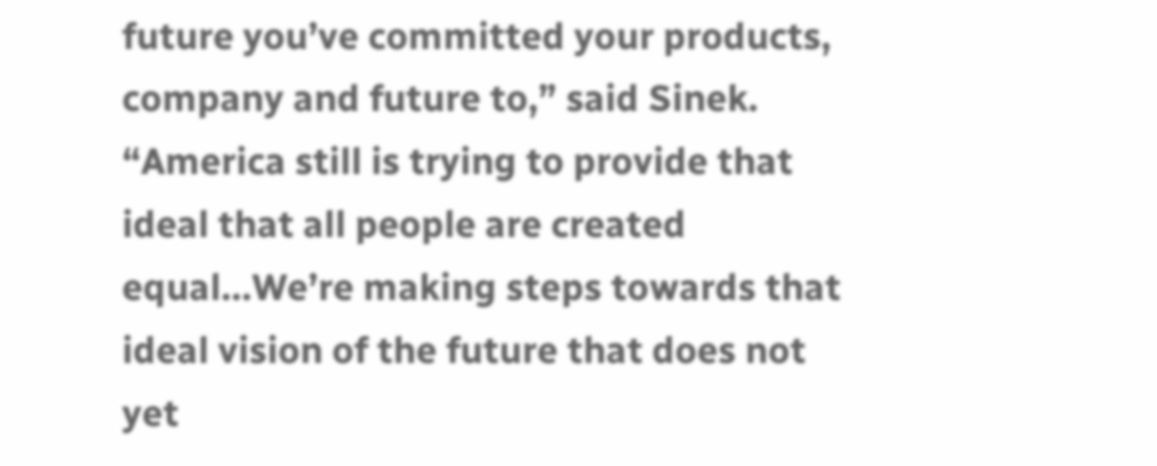future you’ve committed your products, company and future to,” said Sinek. “America still is trying to provide that ideal that all people are created equal…We’re making steps towards that ideal vision of the future that does not yet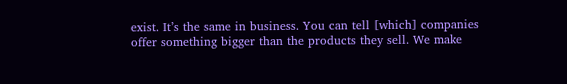exist. It’s the same in business. You can tell [which] companies offer something bigger than the products they sell. We make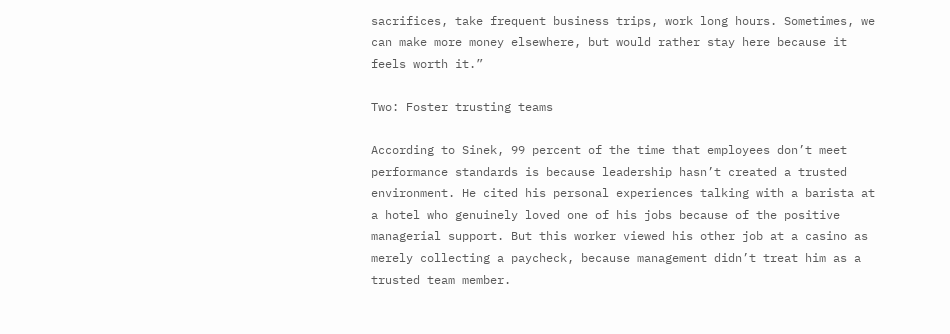sacrifices, take frequent business trips, work long hours. Sometimes, we can make more money elsewhere, but would rather stay here because it feels worth it.”

Two: Foster trusting teams

According to Sinek, 99 percent of the time that employees don’t meet performance standards is because leadership hasn’t created a trusted environment. He cited his personal experiences talking with a barista at a hotel who genuinely loved one of his jobs because of the positive managerial support. But this worker viewed his other job at a casino as merely collecting a paycheck, because management didn’t treat him as a trusted team member.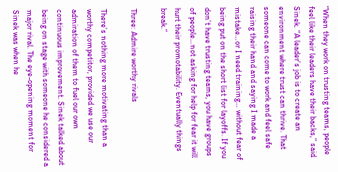“When they work on trusting teams, people feel like their leaders have their backs,” said Sinek. “A leader’s job is to create an environment where trust can thrive. That someone can come to work and feel safe raising their hand and saying I made a mistake…or I need training… without fear of being put on the short list for layoffs. If you don’t have trusting teams, you have groups of people…not asking for help for fear it will hurt their promotability. Eventually things break.”

Three: Admire worthy rivals

There’s nothing more motivating than a worthy competitor, provided we use our admiration of them to fuel our own continuous improvement. Sinek talked about being on stage with someone he considered a major rival. The eye-opening moment for Sinek was when he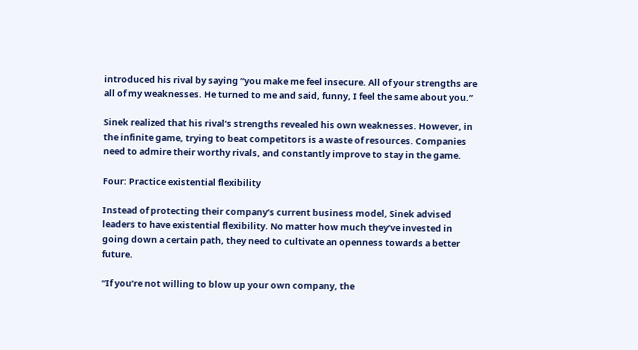introduced his rival by saying “you make me feel insecure. All of your strengths are all of my weaknesses. He turned to me and said, funny, I feel the same about you.”

Sinek realized that his rival’s strengths revealed his own weaknesses. However, in the infinite game, trying to beat competitors is a waste of resources. Companies need to admire their worthy rivals, and constantly improve to stay in the game.

Four: Practice existential flexibility

Instead of protecting their company’s current business model, Sinek advised leaders to have existential flexibility. No matter how much they’ve invested in going down a certain path, they need to cultivate an openness towards a better future.

“If you’re not willing to blow up your own company, the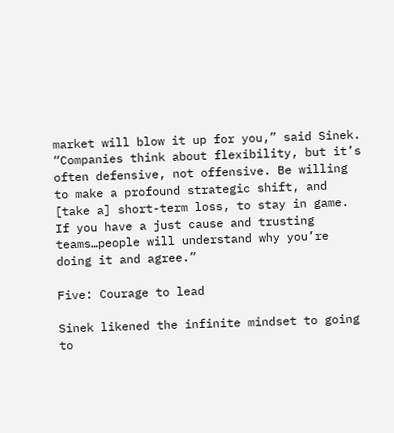market will blow it up for you,” said Sinek. “Companies think about flexibility, but it’s often defensive, not offensive. Be willing to make a profound strategic shift, and [take a] short-term loss, to stay in game. If you have a just cause and trusting teams…people will understand why you’re doing it and agree.”

Five: Courage to lead

Sinek likened the infinite mindset to going to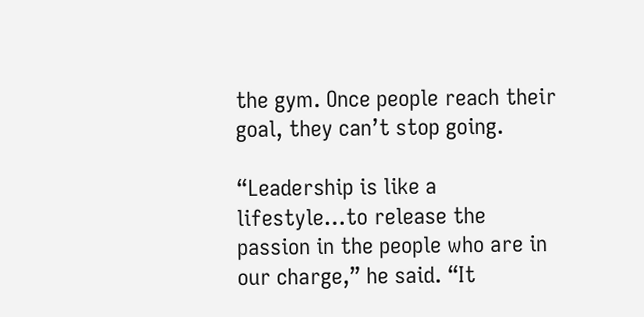the gym. Once people reach their goal, they can’t stop going.

“Leadership is like a lifestyle…to release the passion in the people who are in our charge,” he said. “It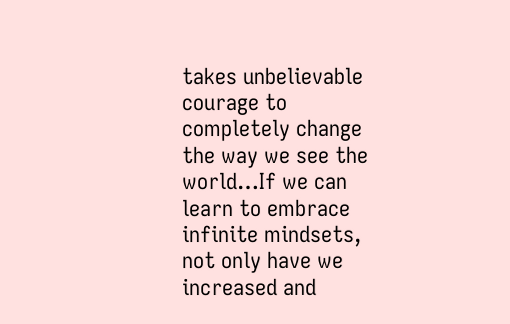takes unbelievable courage to completely change the way we see the world…If we can learn to embrace infinite mindsets, not only have we increased and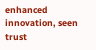enhanced innovation, seen trust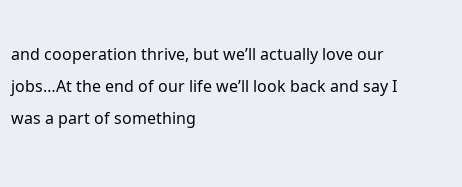and cooperation thrive, but we’ll actually love our jobs…At the end of our life we’ll look back and say I was a part of something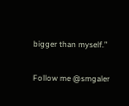bigger than myself.”

Follow me @smgaler